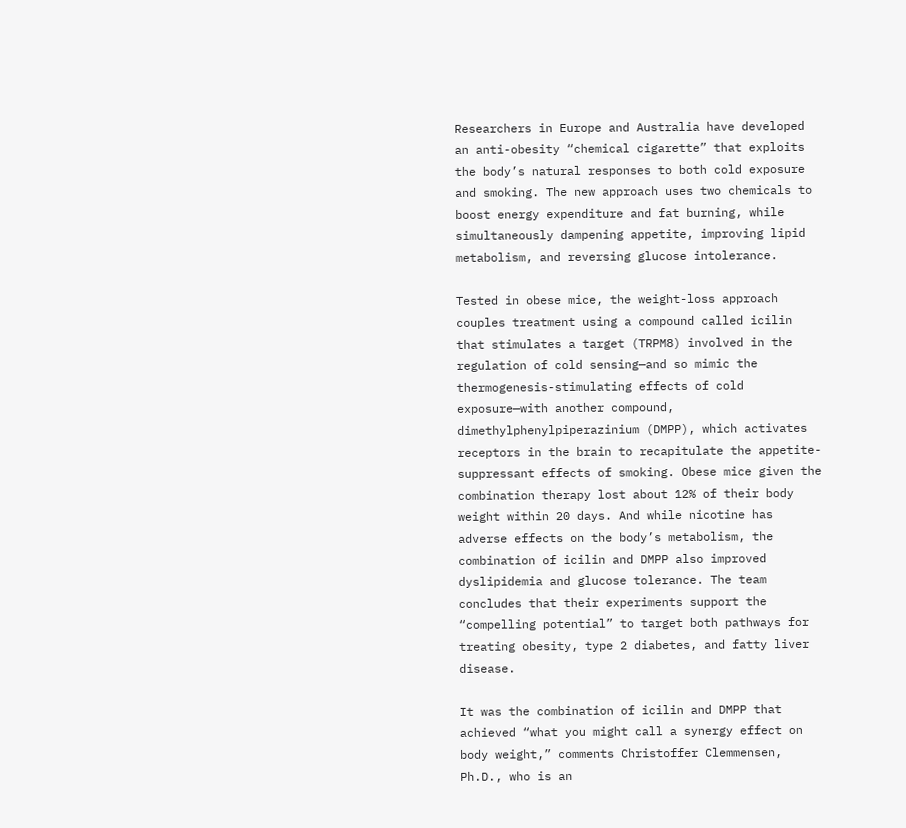Researchers in Europe and Australia have developed an anti-obesity “chemical cigarette” that exploits the body’s natural responses to both cold exposure and smoking. The new approach uses two chemicals to boost energy expenditure and fat burning, while simultaneously dampening appetite, improving lipid metabolism, and reversing glucose intolerance.

Tested in obese mice, the weight-loss approach couples treatment using a compound called icilin that stimulates a target (TRPM8) involved in the regulation of cold sensing—and so mimic the thermogenesis-stimulating effects of cold exposure—with another compound,  dimethylphenylpiperazinium (DMPP), which activates receptors in the brain to recapitulate the appetite-suppressant effects of smoking. Obese mice given the combination therapy lost about 12% of their body weight within 20 days. And while nicotine has adverse effects on the body’s metabolism, the combination of icilin and DMPP also improved dyslipidemia and glucose tolerance. The team concludes that their experiments support the “compelling potential” to target both pathways for treating obesity, type 2 diabetes, and fatty liver disease.

It was the combination of icilin and DMPP that achieved “what you might call a synergy effect on body weight,” comments Christoffer Clemmensen, Ph.D., who is an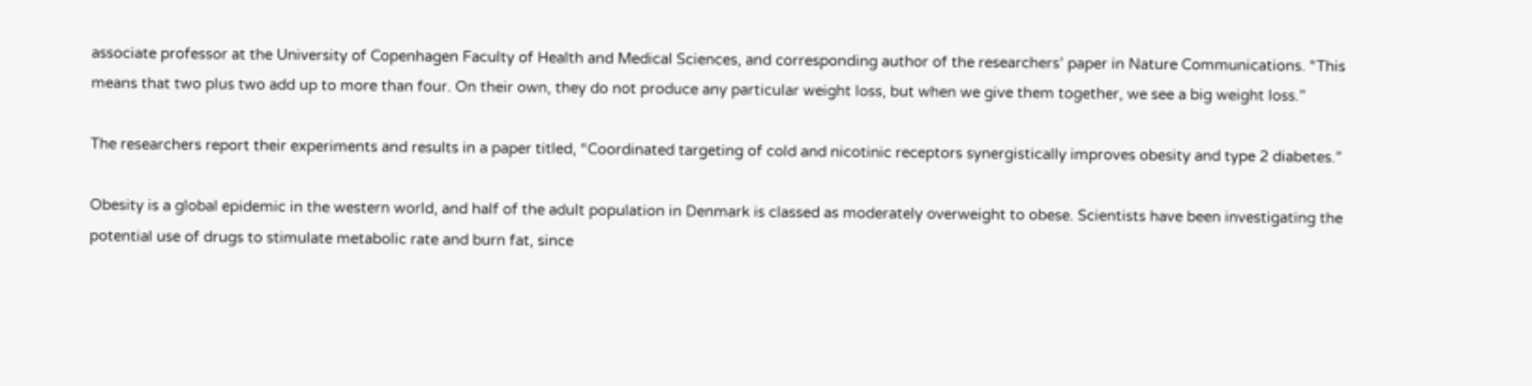associate professor at the University of Copenhagen Faculty of Health and Medical Sciences, and corresponding author of the researchers’ paper in Nature Communications. “This means that two plus two add up to more than four. On their own, they do not produce any particular weight loss, but when we give them together, we see a big weight loss.”

The researchers report their experiments and results in a paper titled, “Coordinated targeting of cold and nicotinic receptors synergistically improves obesity and type 2 diabetes.”

Obesity is a global epidemic in the western world, and half of the adult population in Denmark is classed as moderately overweight to obese. Scientists have been investigating the potential use of drugs to stimulate metabolic rate and burn fat, since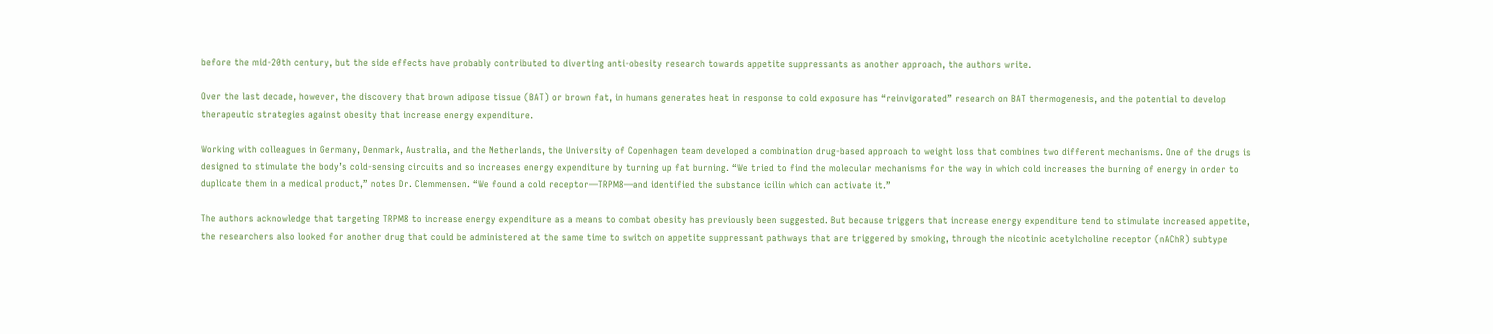before the mid-20th century, but the side effects have probably contributed to diverting anti-obesity research towards appetite suppressants as another approach, the authors write.

Over the last decade, however, the discovery that brown adipose tissue (BAT) or brown fat, in humans generates heat in response to cold exposure has “reinvigorated” research on BAT thermogenesis, and the potential to develop therapeutic strategies against obesity that increase energy expenditure.

Working with colleagues in Germany, Denmark, Australia, and the Netherlands, the University of Copenhagen team developed a combination drug-based approach to weight loss that combines two different mechanisms. One of the drugs is designed to stimulate the body’s cold-sensing circuits and so increases energy expenditure by turning up fat burning. “We tried to find the molecular mechanisms for the way in which cold increases the burning of energy in order to duplicate them in a medical product,” notes Dr. Clemmensen. “We found a cold receptor—TRPM8—and identified the substance icilin which can activate it.”

The authors acknowledge that targeting TRPM8 to increase energy expenditure as a means to combat obesity has previously been suggested. But because triggers that increase energy expenditure tend to stimulate increased appetite, the researchers also looked for another drug that could be administered at the same time to switch on appetite suppressant pathways that are triggered by smoking, through the nicotinic acetylcholine receptor (nAChR) subtype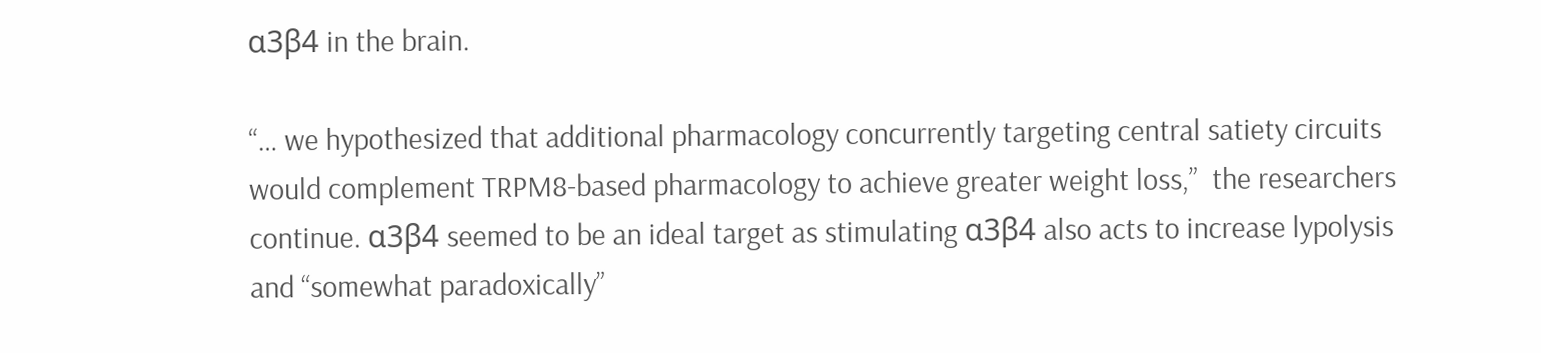α3β4 in the brain.

“… we hypothesized that additional pharmacology concurrently targeting central satiety circuits would complement TRPM8-based pharmacology to achieve greater weight loss,”  the researchers continue. α3β4 seemed to be an ideal target as stimulating α3β4 also acts to increase lypolysis and “somewhat paradoxically”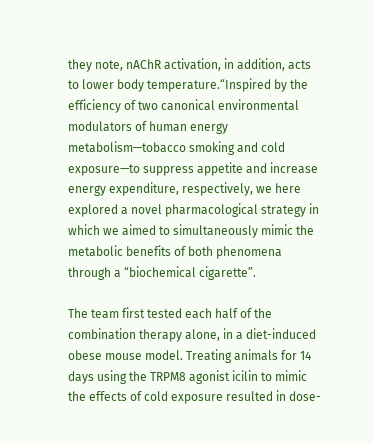they note, nAChR activation, in addition, acts to lower body temperature.“Inspired by the efficiency of two canonical environmental modulators of human energy metabolism—tobacco smoking and cold exposure—to suppress appetite and increase energy expenditure, respectively, we here explored a novel pharmacological strategy in which we aimed to simultaneously mimic the metabolic benefits of both phenomena through a “biochemical cigarette”.

The team first tested each half of the combination therapy alone, in a diet-induced obese mouse model. Treating animals for 14 days using the TRPM8 agonist icilin to mimic the effects of cold exposure resulted in dose-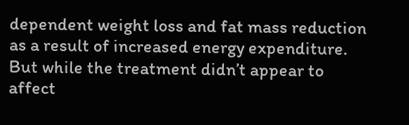dependent weight loss and fat mass reduction as a result of increased energy expenditure. But while the treatment didn’t appear to affect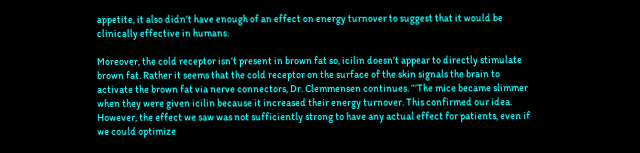appetite, it also didn’t have enough of an effect on energy turnover to suggest that it would be clinically effective in humans.

Moreover, the cold receptor isn’t present in brown fat so, icilin doesn’t appear to directly stimulate brown fat. Rather it seems that the cold receptor on the surface of the skin signals the brain to activate the brown fat via nerve connectors, Dr. Clemmensen continues. “’The mice became slimmer when they were given icilin because it increased their energy turnover. This confirmed our idea. However, the effect we saw was not sufficiently strong to have any actual effect for patients, even if we could optimize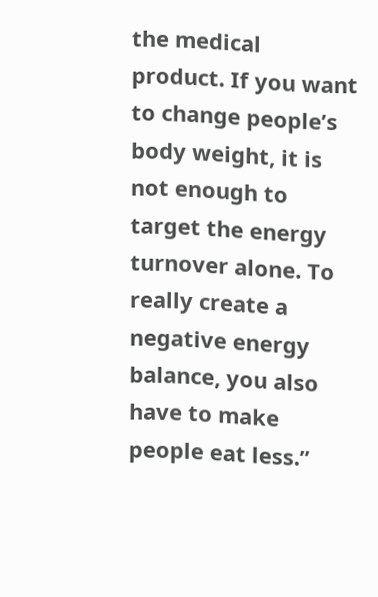the medical product. If you want to change people’s body weight, it is not enough to target the energy turnover alone. To really create a negative energy balance, you also have to make people eat less.”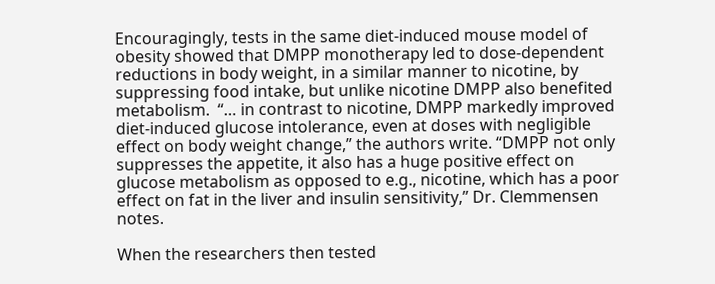Encouragingly, tests in the same diet-induced mouse model of obesity showed that DMPP monotherapy led to dose-dependent reductions in body weight, in a similar manner to nicotine, by suppressing food intake, but unlike nicotine DMPP also benefited metabolism.  “… in contrast to nicotine, DMPP markedly improved diet-induced glucose intolerance, even at doses with negligible effect on body weight change,” the authors write. “DMPP not only suppresses the appetite, it also has a huge positive effect on glucose metabolism as opposed to e.g., nicotine, which has a poor effect on fat in the liver and insulin sensitivity,” Dr. Clemmensen notes.

When the researchers then tested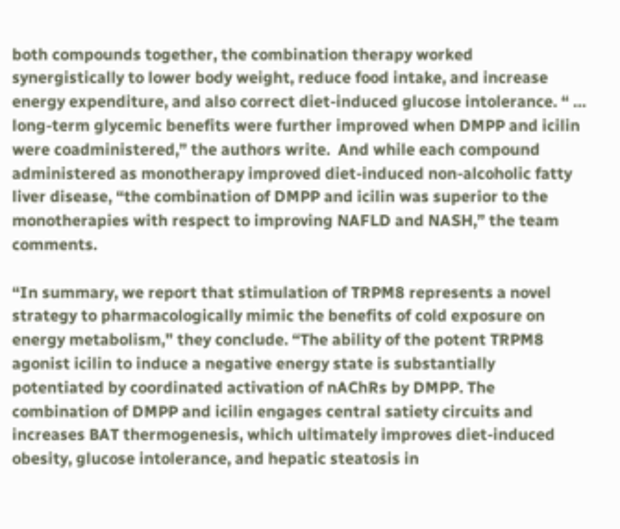both compounds together, the combination therapy worked synergistically to lower body weight, reduce food intake, and increase energy expenditure, and also correct diet-induced glucose intolerance. “ … long-term glycemic benefits were further improved when DMPP and icilin were coadministered,” the authors write.  And while each compound administered as monotherapy improved diet-induced non-alcoholic fatty liver disease, “the combination of DMPP and icilin was superior to the monotherapies with respect to improving NAFLD and NASH,” the team comments.

“In summary, we report that stimulation of TRPM8 represents a novel strategy to pharmacologically mimic the benefits of cold exposure on energy metabolism,” they conclude. “The ability of the potent TRPM8 agonist icilin to induce a negative energy state is substantially potentiated by coordinated activation of nAChRs by DMPP. The combination of DMPP and icilin engages central satiety circuits and increases BAT thermogenesis, which ultimately improves diet-induced obesity, glucose intolerance, and hepatic steatosis in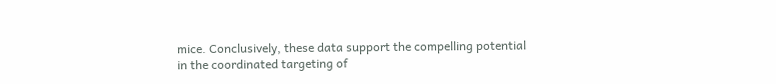mice. Conclusively, these data support the compelling potential in the coordinated targeting of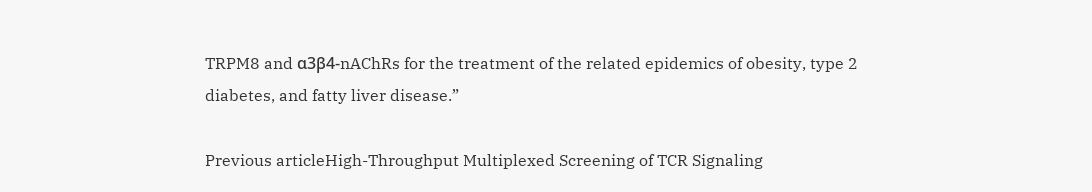TRPM8 and α3β4-nAChRs for the treatment of the related epidemics of obesity, type 2 diabetes, and fatty liver disease.”

Previous articleHigh-Throughput Multiplexed Screening of TCR Signaling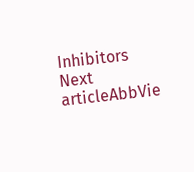Inhibitors
Next articleAbbVie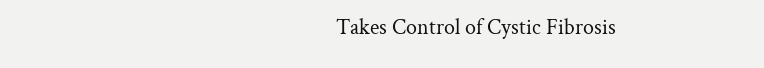Takes Control of Cystic Fibrosis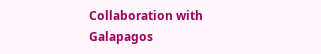Collaboration with Galapagos